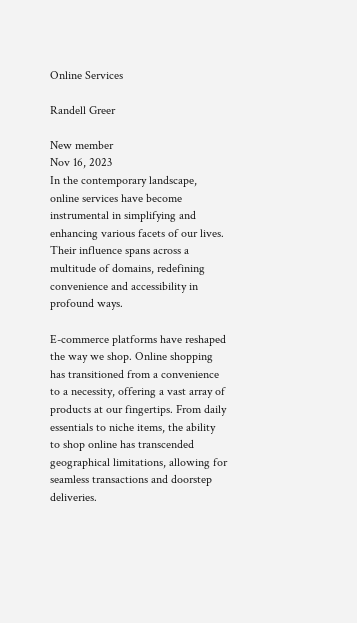Online Services

Randell Greer

New member
Nov 16, 2023
In the contemporary landscape, online services have become instrumental in simplifying and enhancing various facets of our lives. Their influence spans across a multitude of domains, redefining convenience and accessibility in profound ways.

E-commerce platforms have reshaped the way we shop. Online shopping has transitioned from a convenience to a necessity, offering a vast array of products at our fingertips. From daily essentials to niche items, the ability to shop online has transcended geographical limitations, allowing for seamless transactions and doorstep deliveries.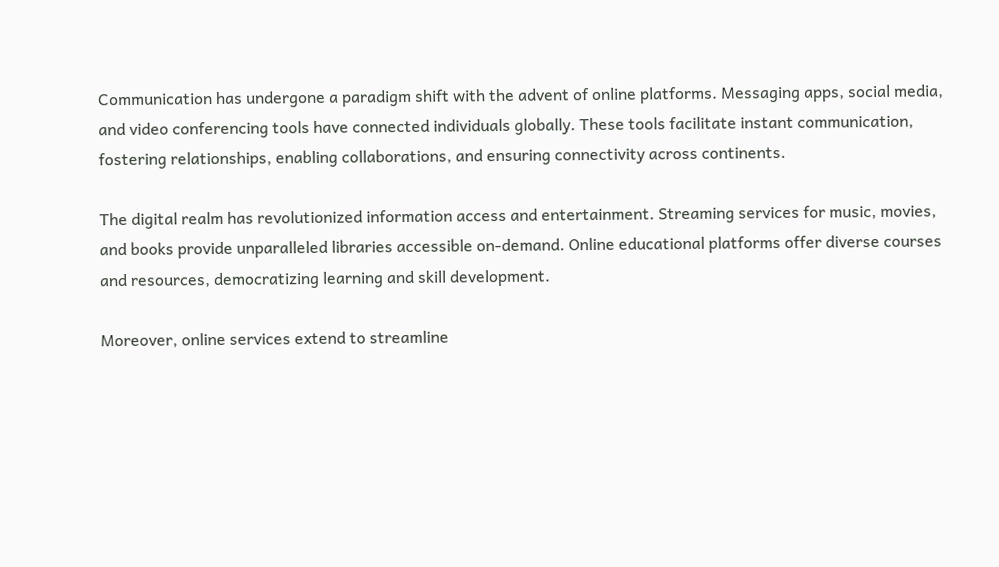Communication has undergone a paradigm shift with the advent of online platforms. Messaging apps, social media, and video conferencing tools have connected individuals globally. These tools facilitate instant communication, fostering relationships, enabling collaborations, and ensuring connectivity across continents.

The digital realm has revolutionized information access and entertainment. Streaming services for music, movies, and books provide unparalleled libraries accessible on-demand. Online educational platforms offer diverse courses and resources, democratizing learning and skill development.

Moreover, online services extend to streamline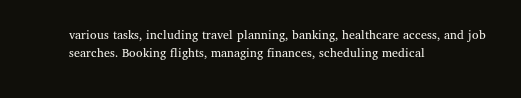various tasks, including travel planning, banking, healthcare access, and job searches. Booking flights, managing finances, scheduling medical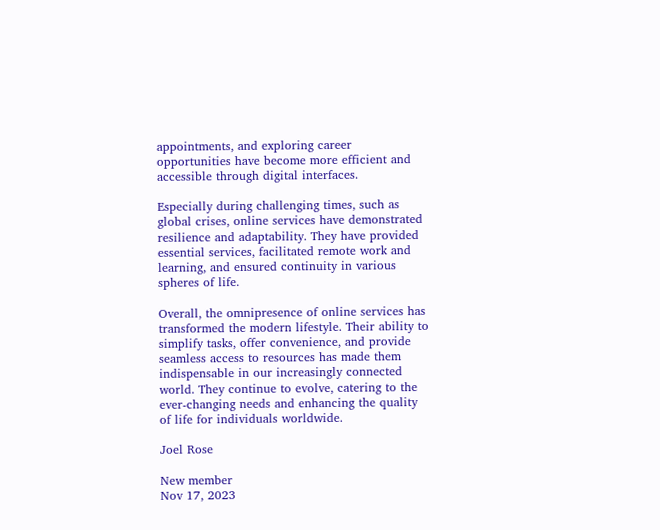appointments, and exploring career opportunities have become more efficient and accessible through digital interfaces.

Especially during challenging times, such as global crises, online services have demonstrated resilience and adaptability. They have provided essential services, facilitated remote work and learning, and ensured continuity in various spheres of life.

Overall, the omnipresence of online services has transformed the modern lifestyle. Their ability to simplify tasks, offer convenience, and provide seamless access to resources has made them indispensable in our increasingly connected world. They continue to evolve, catering to the ever-changing needs and enhancing the quality of life for individuals worldwide.

Joel Rose

New member
Nov 17, 2023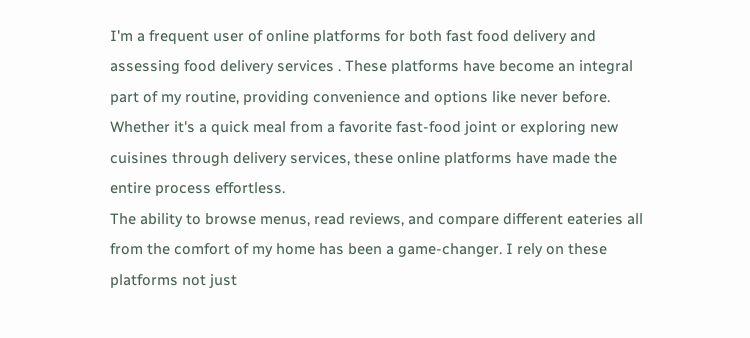I'm a frequent user of online platforms for both fast food delivery and assessing food delivery services . These platforms have become an integral part of my routine, providing convenience and options like never before. Whether it's a quick meal from a favorite fast-food joint or exploring new cuisines through delivery services, these online platforms have made the entire process effortless.
The ability to browse menus, read reviews, and compare different eateries all from the comfort of my home has been a game-changer. I rely on these platforms not just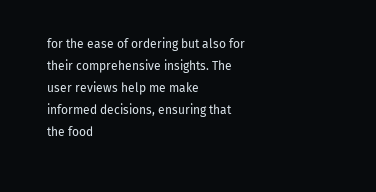for the ease of ordering but also for their comprehensive insights. The user reviews help me make informed decisions, ensuring that the food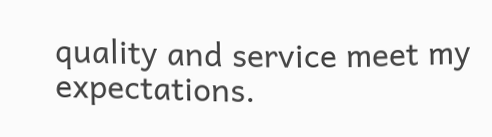quality and service meet my expectations.